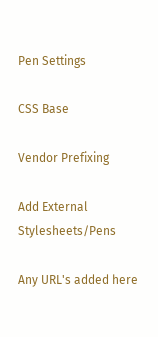Pen Settings

CSS Base

Vendor Prefixing

Add External Stylesheets/Pens

Any URL's added here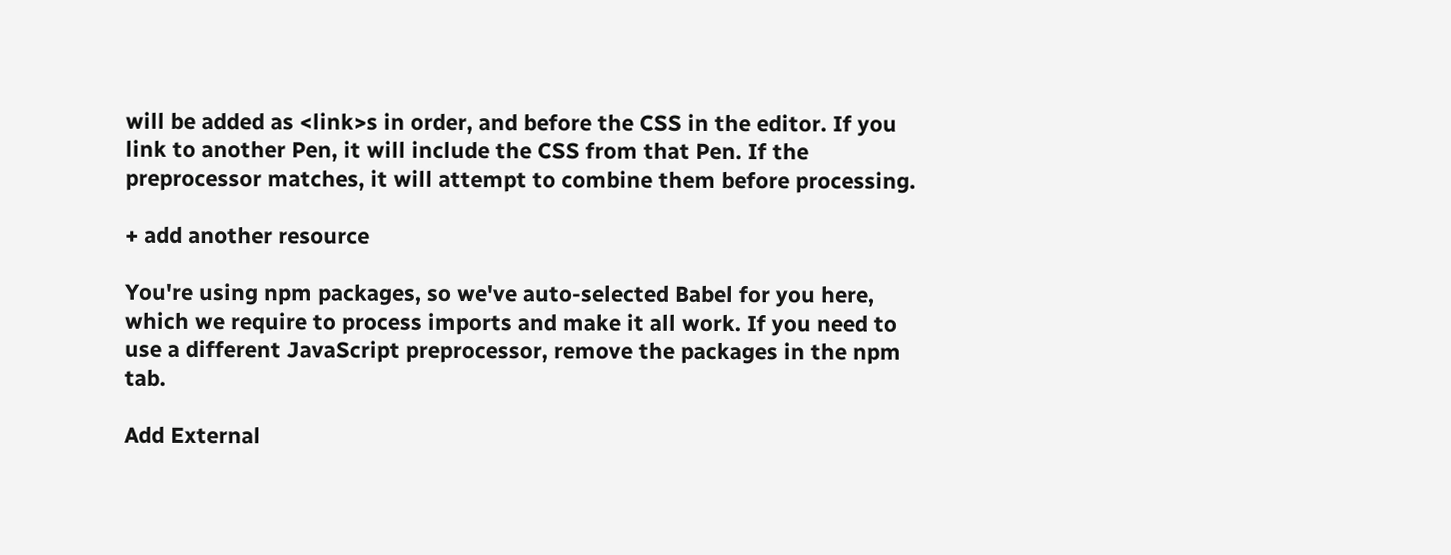will be added as <link>s in order, and before the CSS in the editor. If you link to another Pen, it will include the CSS from that Pen. If the preprocessor matches, it will attempt to combine them before processing.

+ add another resource

You're using npm packages, so we've auto-selected Babel for you here, which we require to process imports and make it all work. If you need to use a different JavaScript preprocessor, remove the packages in the npm tab.

Add External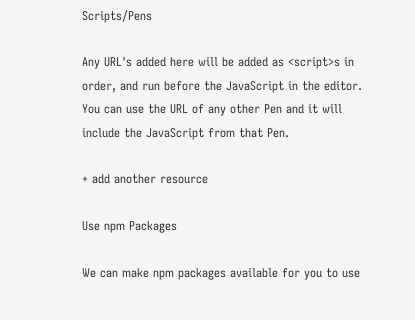Scripts/Pens

Any URL's added here will be added as <script>s in order, and run before the JavaScript in the editor. You can use the URL of any other Pen and it will include the JavaScript from that Pen.

+ add another resource

Use npm Packages

We can make npm packages available for you to use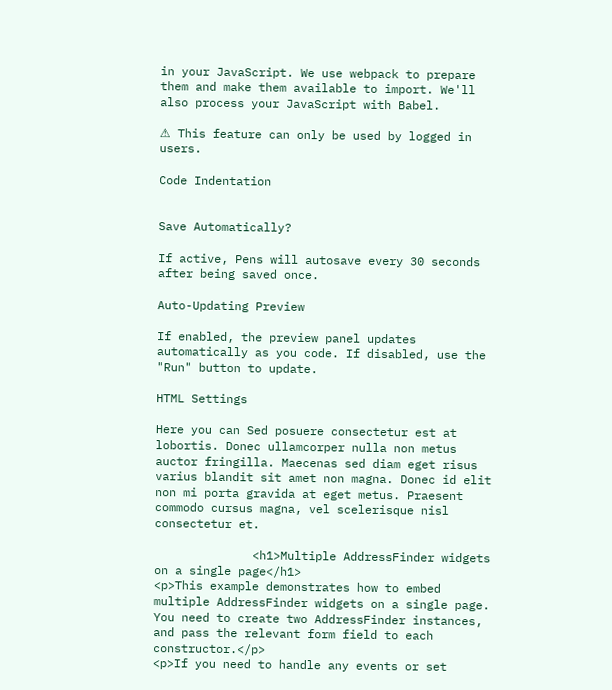in your JavaScript. We use webpack to prepare them and make them available to import. We'll also process your JavaScript with Babel.

⚠ This feature can only be used by logged in users.

Code Indentation


Save Automatically?

If active, Pens will autosave every 30 seconds after being saved once.

Auto-Updating Preview

If enabled, the preview panel updates automatically as you code. If disabled, use the "Run" button to update.

HTML Settings

Here you can Sed posuere consectetur est at lobortis. Donec ullamcorper nulla non metus auctor fringilla. Maecenas sed diam eget risus varius blandit sit amet non magna. Donec id elit non mi porta gravida at eget metus. Praesent commodo cursus magna, vel scelerisque nisl consectetur et.

              <h1>Multiple AddressFinder widgets on a single page</h1>
<p>This example demonstrates how to embed multiple AddressFinder widgets on a single page. You need to create two AddressFinder instances, and pass the relevant form field to each constructor.</p>
<p>If you need to handle any events or set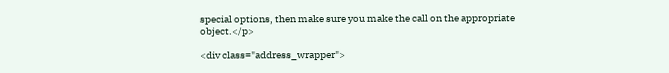special options, then make sure you make the call on the appropriate object.</p>

<div class="address_wrapper">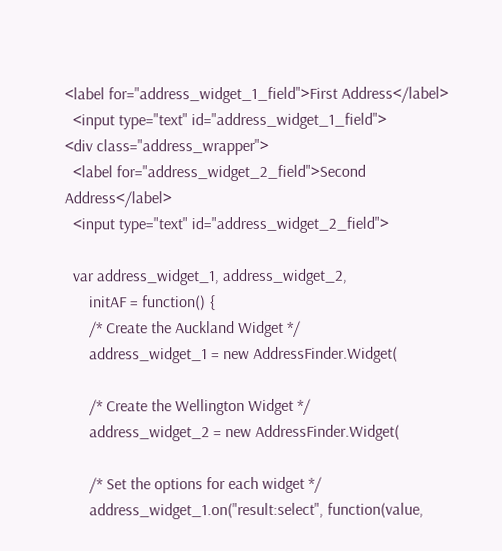<label for="address_widget_1_field">First Address</label>
  <input type="text" id="address_widget_1_field">
<div class="address_wrapper">
  <label for="address_widget_2_field">Second Address</label>
  <input type="text" id="address_widget_2_field">

  var address_widget_1, address_widget_2,
      initAF = function() {
      /* Create the Auckland Widget */
      address_widget_1 = new AddressFinder.Widget(

      /* Create the Wellington Widget */
      address_widget_2 = new AddressFinder.Widget(

      /* Set the options for each widget */
      address_widget_1.on("result:select", function(value,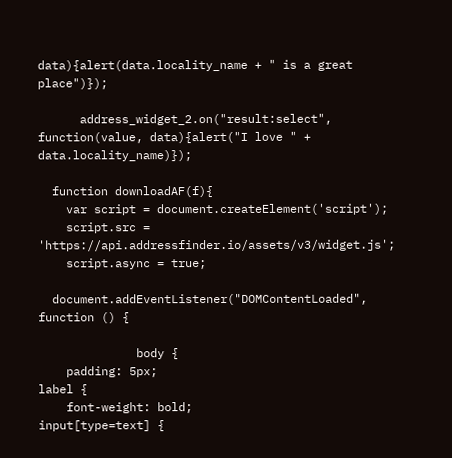data){alert(data.locality_name + " is a great place")});

      address_widget_2.on("result:select", function(value, data){alert("I love " + data.locality_name)});

  function downloadAF(f){
    var script = document.createElement('script');
    script.src = 'https://api.addressfinder.io/assets/v3/widget.js';
    script.async = true;

  document.addEventListener("DOMContentLoaded", function () {

              body {
    padding: 5px;
label {
    font-weight: bold;
input[type=text] {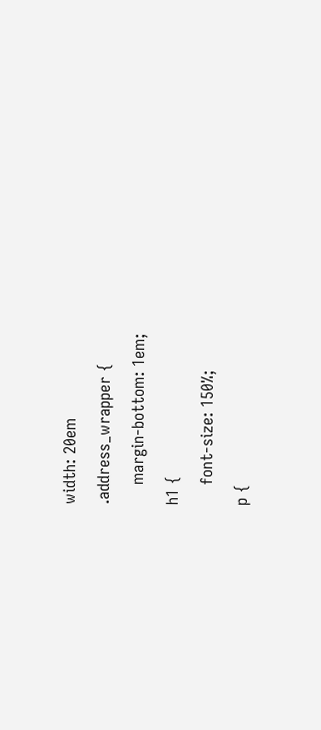width: 20em
.address_wrapper {
    margin-bottom: 1em;
h1 {
    font-size: 150%;
p {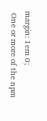margin: 1em 0;
 One or more of the npm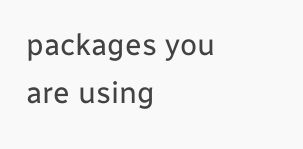packages you are using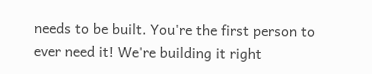needs to be built. You're the first person to ever need it! We're building it right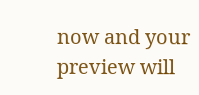now and your preview will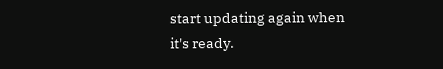start updating again when it's ready.